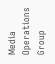Media Operations Group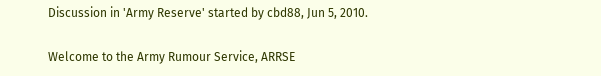Discussion in 'Army Reserve' started by cbd88, Jun 5, 2010.

Welcome to the Army Rumour Service, ARRSE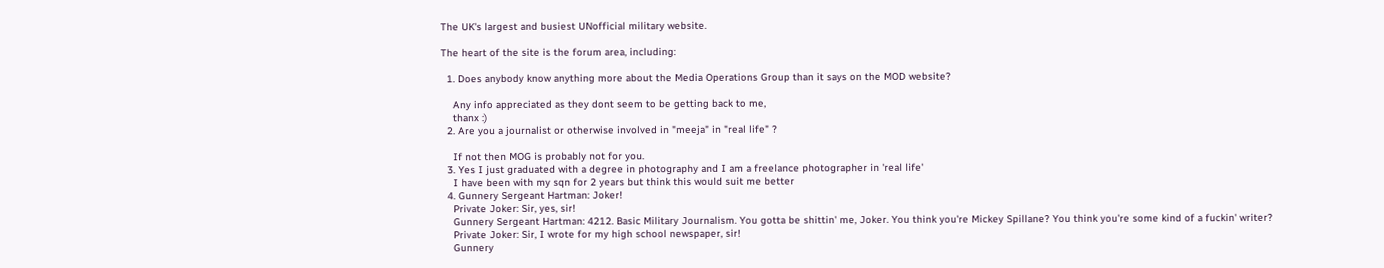The UK's largest and busiest UNofficial military website.

The heart of the site is the forum area, including:

  1. Does anybody know anything more about the Media Operations Group than it says on the MOD website?

    Any info appreciated as they dont seem to be getting back to me,
    thanx :)
  2. Are you a journalist or otherwise involved in "meeja" in "real life" ?

    If not then MOG is probably not for you.
  3. Yes I just graduated with a degree in photography and I am a freelance photographer in 'real life'
    I have been with my sqn for 2 years but think this would suit me better
  4. Gunnery Sergeant Hartman: Joker!
    Private Joker: Sir, yes, sir!
    Gunnery Sergeant Hartman: 4212. Basic Military Journalism. You gotta be shittin' me, Joker. You think you're Mickey Spillane? You think you're some kind of a fuckin' writer?
    Private Joker: Sir, I wrote for my high school newspaper, sir!
    Gunnery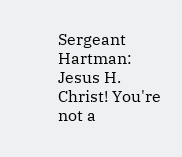Sergeant Hartman: Jesus H. Christ! You're not a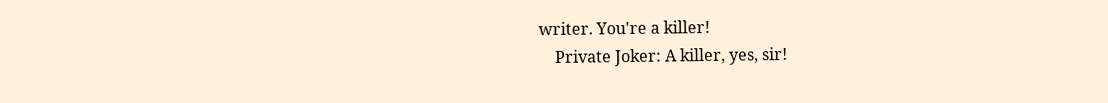writer. You're a killer!
    Private Joker: A killer, yes, sir!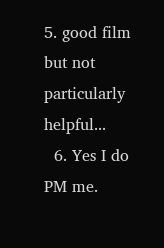5. good film but not particularly helpful...
  6. Yes I do PM me.